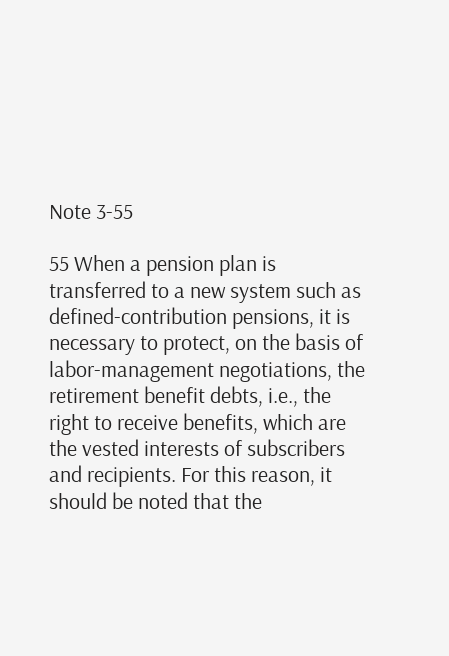Note 3-55

55 When a pension plan is transferred to a new system such as defined-contribution pensions, it is necessary to protect, on the basis of labor-management negotiations, the retirement benefit debts, i.e., the right to receive benefits, which are the vested interests of subscribers and recipients. For this reason, it should be noted that the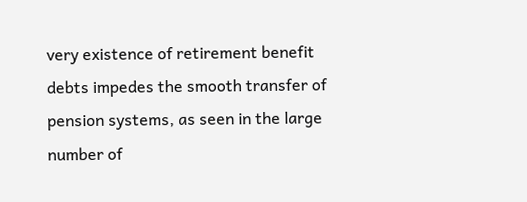very existence of retirement benefit debts impedes the smooth transfer of pension systems, as seen in the large number of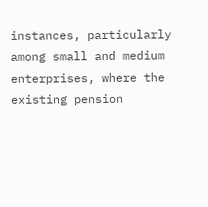instances, particularly among small and medium enterprises, where the existing pension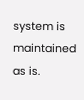system is maintained as is.